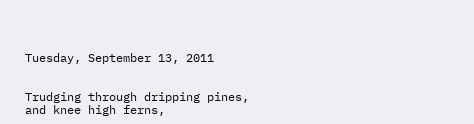Tuesday, September 13, 2011


Trudging through dripping pines, and knee high ferns,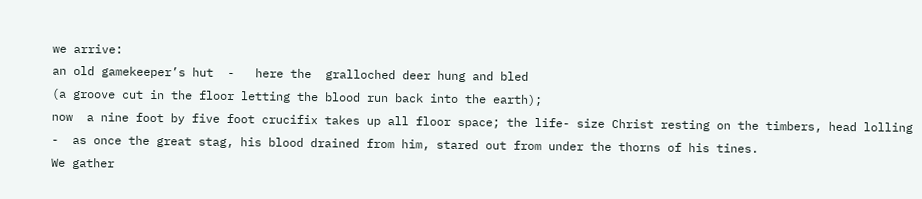we arrive:
an old gamekeeper’s hut  -   here the  gralloched deer hung and bled
(a groove cut in the floor letting the blood run back into the earth);
now  a nine foot by five foot crucifix takes up all floor space; the life- size Christ resting on the timbers, head lolling  -  as once the great stag, his blood drained from him, stared out from under the thorns of his tines.
We gather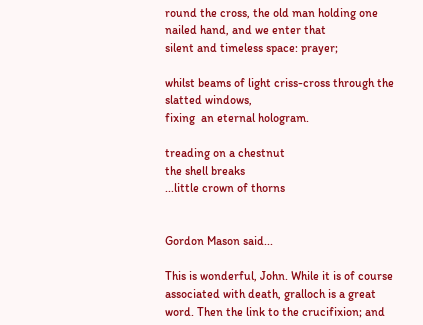round the cross, the old man holding one nailed hand, and we enter that
silent and timeless space: prayer;

whilst beams of light criss-cross through the slatted windows,
fixing  an eternal hologram.

treading on a chestnut
the shell breaks
...little crown of thorns


Gordon Mason said...

This is wonderful, John. While it is of course associated with death, gralloch is a great word. Then the link to the crucifixion; and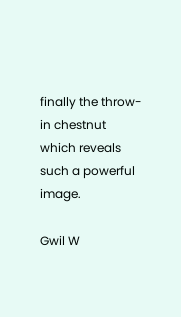finally the throw-in chestnut which reveals such a powerful image.

Gwil W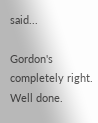said...

Gordon's completely right. Well done.